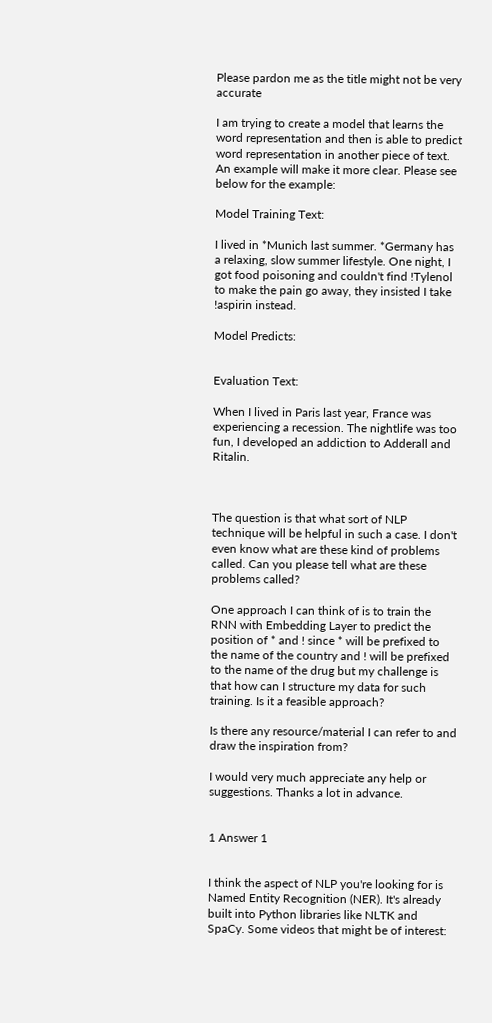Please pardon me as the title might not be very accurate

I am trying to create a model that learns the word representation and then is able to predict word representation in another piece of text. An example will make it more clear. Please see below for the example:

Model Training Text:

I lived in *Munich last summer. *Germany has a relaxing, slow summer lifestyle. One night, I got food poisoning and couldn't find !Tylenol to make the pain go away, they insisted I take !aspirin instead.

Model Predicts:


Evaluation Text:

When I lived in Paris last year, France was experiencing a recession. The nightlife was too fun, I developed an addiction to Adderall and Ritalin.



The question is that what sort of NLP technique will be helpful in such a case. I don't even know what are these kind of problems called. Can you please tell what are these problems called?

One approach I can think of is to train the RNN with Embedding Layer to predict the position of * and ! since * will be prefixed to the name of the country and ! will be prefixed to the name of the drug but my challenge is that how can I structure my data for such training. Is it a feasible approach?

Is there any resource/material I can refer to and draw the inspiration from?

I would very much appreciate any help or suggestions. Thanks a lot in advance.


1 Answer 1


I think the aspect of NLP you're looking for is Named Entity Recognition (NER). It's already built into Python libraries like NLTK and SpaCy. Some videos that might be of interest: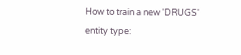How to train a new 'DRUGS' entity type: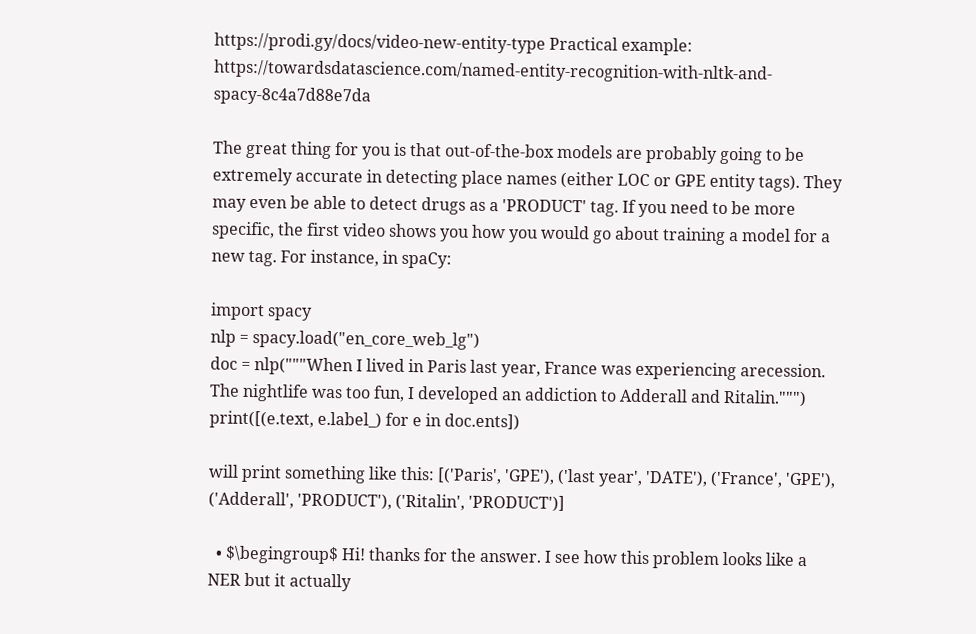https://prodi.gy/docs/video-new-entity-type Practical example: https://towardsdatascience.com/named-entity-recognition-with-nltk-and-spacy-8c4a7d88e7da

The great thing for you is that out-of-the-box models are probably going to be extremely accurate in detecting place names (either LOC or GPE entity tags). They may even be able to detect drugs as a 'PRODUCT' tag. If you need to be more specific, the first video shows you how you would go about training a model for a new tag. For instance, in spaCy:

import spacy
nlp = spacy.load("en_core_web_lg")
doc = nlp("""When I lived in Paris last year, France was experiencing arecession. The nightlife was too fun, I developed an addiction to Adderall and Ritalin.""")
print([(e.text, e.label_) for e in doc.ents])

will print something like this: [('Paris', 'GPE'), ('last year', 'DATE'), ('France', 'GPE'), ('Adderall', 'PRODUCT'), ('Ritalin', 'PRODUCT')]

  • $\begingroup$ Hi! thanks for the answer. I see how this problem looks like a NER but it actually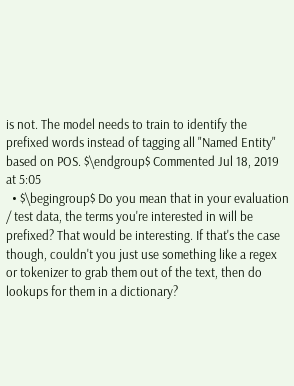is not. The model needs to train to identify the prefixed words instead of tagging all "Named Entity" based on POS. $\endgroup$ Commented Jul 18, 2019 at 5:05
  • $\begingroup$ Do you mean that in your evaluation / test data, the terms you're interested in will be prefixed? That would be interesting. If that's the case though, couldn't you just use something like a regex or tokenizer to grab them out of the text, then do lookups for them in a dictionary?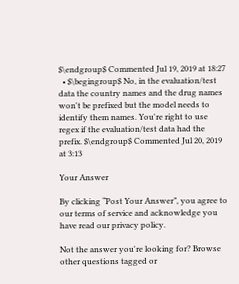$\endgroup$ Commented Jul 19, 2019 at 18:27
  • $\begingroup$ No, in the evaluation/test data the country names and the drug names won't be prefixed but the model needs to identify them names. You're right to use regex if the evaluation/test data had the prefix. $\endgroup$ Commented Jul 20, 2019 at 3:13

Your Answer

By clicking “Post Your Answer”, you agree to our terms of service and acknowledge you have read our privacy policy.

Not the answer you're looking for? Browse other questions tagged or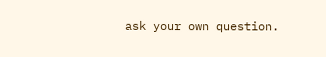ask your own question.